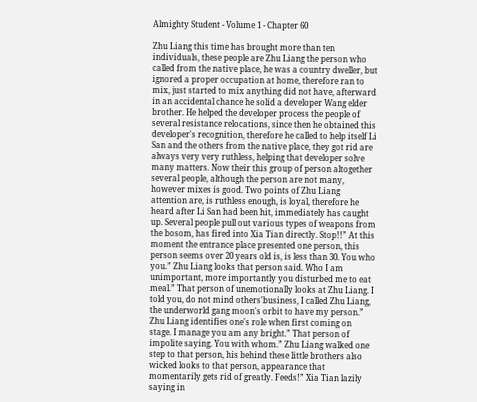Almighty Student - Volume 1 - Chapter 60

Zhu Liang this time has brought more than ten individuals, these people are Zhu Liang the person who called from the native place, he was a country dweller, but ignored a proper occupation at home, therefore ran to mix, just started to mix anything did not have, afterward in an accidental chance he solid a developer Wang elder brother. He helped the developer process the people of several resistance relocations, since then he obtained this developer's recognition, therefore he called to help itself Li San and the others from the native place, they got rid are always very very ruthless, helping that developer solve many matters. Now their this group of person altogether several people, although the person are not many, however mixes is good. Two points of Zhu Liang attention are, is ruthless enough, is loyal, therefore he heard after Li San had been hit, immediately has caught up. Several people pull out various types of weapons from the bosom, has fired into Xia Tian directly. Stop!!” At this moment the entrance place presented one person, this person seems over 20 years old is, is less than 30. You who you.” Zhu Liang looks that person said. Who I am unimportant, more importantly you disturbed me to eat meal.” That person of unemotionally looks at Zhu Liang. I told you, do not mind others'business, I called Zhu Liang, the underworld gang moon's orbit to have my person.” Zhu Liang identifies one's role when first coming on stage. I manage you am any bright.” That person of impolite saying. You with whom.” Zhu Liang walked one step to that person, his behind these little brothers also wicked looks to that person, appearance that momentarily gets rid of greatly. Feeds!” Xia Tian lazily saying in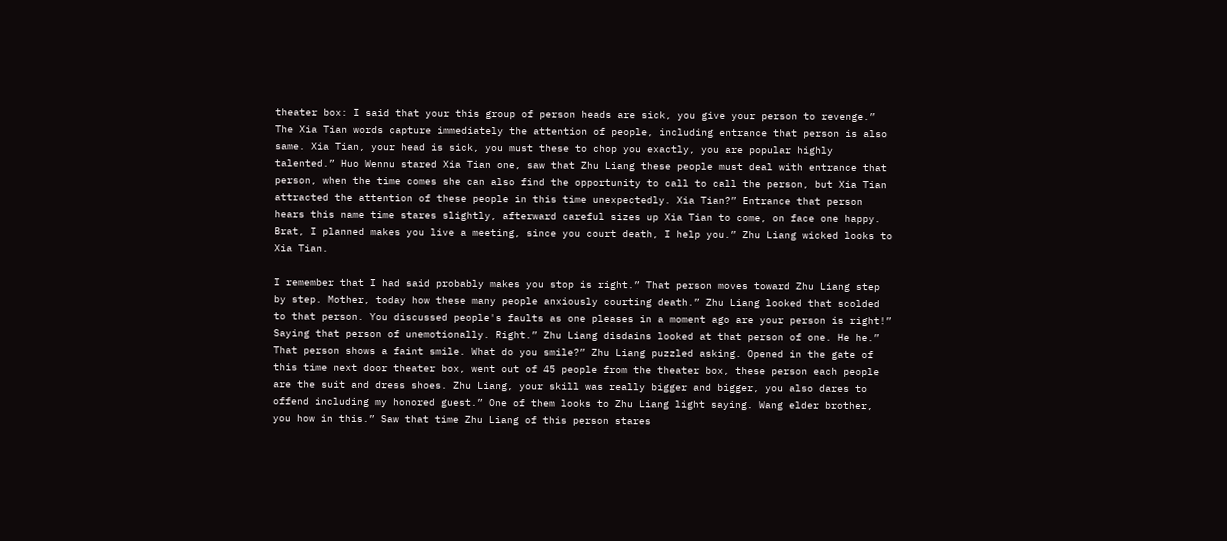theater box: I said that your this group of person heads are sick, you give your person to revenge.” The Xia Tian words capture immediately the attention of people, including entrance that person is also same. Xia Tian, your head is sick, you must these to chop you exactly, you are popular highly talented.” Huo Wennu stared Xia Tian one, saw that Zhu Liang these people must deal with entrance that person, when the time comes she can also find the opportunity to call to call the person, but Xia Tian attracted the attention of these people in this time unexpectedly. Xia Tian?” Entrance that person hears this name time stares slightly, afterward careful sizes up Xia Tian to come, on face one happy. Brat, I planned makes you live a meeting, since you court death, I help you.” Zhu Liang wicked looks to Xia Tian.

I remember that I had said probably makes you stop is right.” That person moves toward Zhu Liang step by step. Mother, today how these many people anxiously courting death.” Zhu Liang looked that scolded to that person. You discussed people's faults as one pleases in a moment ago are your person is right!” Saying that person of unemotionally. Right.” Zhu Liang disdains looked at that person of one. He he.” That person shows a faint smile. What do you smile?” Zhu Liang puzzled asking. Opened in the gate of this time next door theater box, went out of 45 people from the theater box, these person each people are the suit and dress shoes. Zhu Liang, your skill was really bigger and bigger, you also dares to offend including my honored guest.” One of them looks to Zhu Liang light saying. Wang elder brother, you how in this.” Saw that time Zhu Liang of this person stares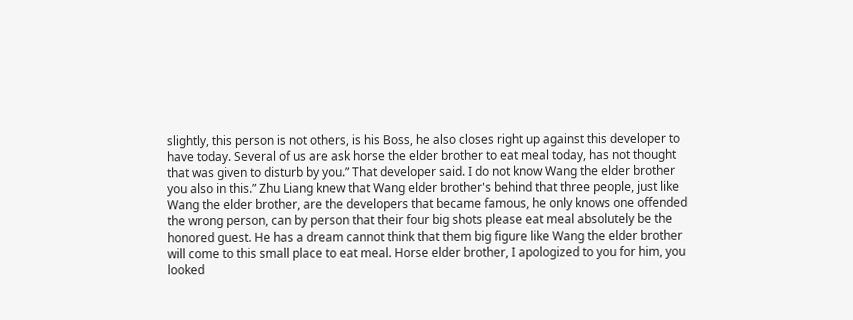slightly, this person is not others, is his Boss, he also closes right up against this developer to have today. Several of us are ask horse the elder brother to eat meal today, has not thought that was given to disturb by you.” That developer said. I do not know Wang the elder brother you also in this.” Zhu Liang knew that Wang elder brother's behind that three people, just like Wang the elder brother, are the developers that became famous, he only knows one offended the wrong person, can by person that their four big shots please eat meal absolutely be the honored guest. He has a dream cannot think that them big figure like Wang the elder brother will come to this small place to eat meal. Horse elder brother, I apologized to you for him, you looked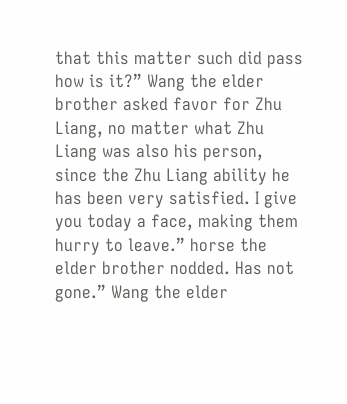that this matter such did pass how is it?” Wang the elder brother asked favor for Zhu Liang, no matter what Zhu Liang was also his person, since the Zhu Liang ability he has been very satisfied. I give you today a face, making them hurry to leave.” horse the elder brother nodded. Has not gone.” Wang the elder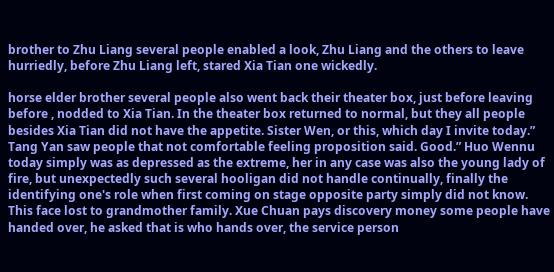brother to Zhu Liang several people enabled a look, Zhu Liang and the others to leave hurriedly, before Zhu Liang left, stared Xia Tian one wickedly.

horse elder brother several people also went back their theater box, just before leaving before , nodded to Xia Tian. In the theater box returned to normal, but they all people besides Xia Tian did not have the appetite. Sister Wen, or this, which day I invite today.” Tang Yan saw people that not comfortable feeling proposition said. Good.” Huo Wennu today simply was as depressed as the extreme, her in any case was also the young lady of fire, but unexpectedly such several hooligan did not handle continually, finally the identifying one's role when first coming on stage opposite party simply did not know. This face lost to grandmother family. Xue Chuan pays discovery money some people have handed over, he asked that is who hands over, the service person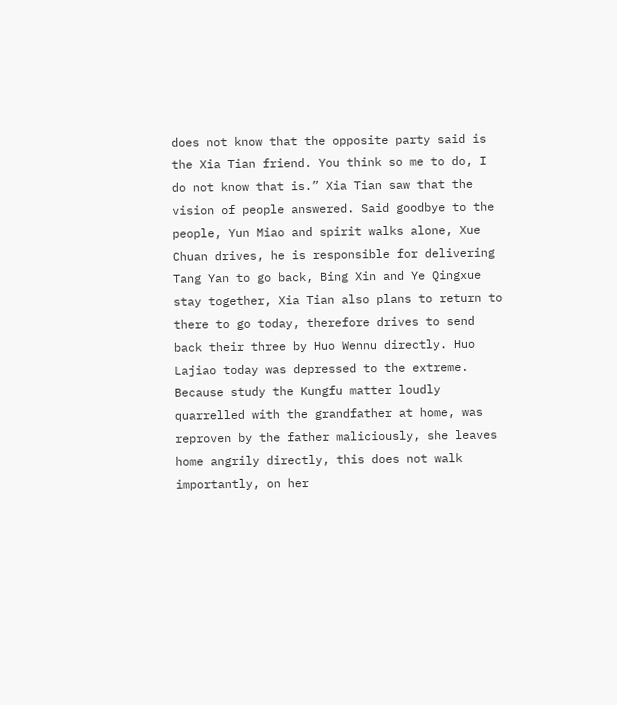does not know that the opposite party said is the Xia Tian friend. You think so me to do, I do not know that is.” Xia Tian saw that the vision of people answered. Said goodbye to the people, Yun Miao and spirit walks alone, Xue Chuan drives, he is responsible for delivering Tang Yan to go back, Bing Xin and Ye Qingxue stay together, Xia Tian also plans to return to there to go today, therefore drives to send back their three by Huo Wennu directly. Huo Lajiao today was depressed to the extreme. Because study the Kungfu matter loudly quarrelled with the grandfather at home, was reproven by the father maliciously, she leaves home angrily directly, this does not walk importantly, on her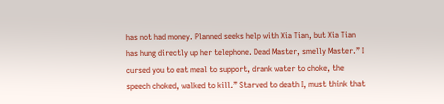has not had money. Planned seeks help with Xia Tian, but Xia Tian has hung directly up her telephone. Dead Master, smelly Master.” I cursed you to eat meal to support, drank water to choke, the speech choked, walked to kill.” Starved to death I, must think that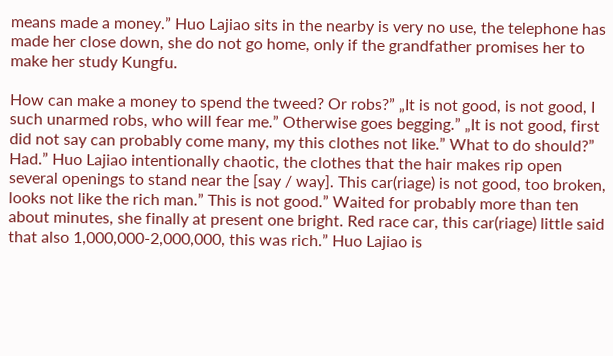means made a money.” Huo Lajiao sits in the nearby is very no use, the telephone has made her close down, she do not go home, only if the grandfather promises her to make her study Kungfu.

How can make a money to spend the tweed? Or robs?” „It is not good, is not good, I such unarmed robs, who will fear me.” Otherwise goes begging.” „It is not good, first did not say can probably come many, my this clothes not like.” What to do should?” Had.” Huo Lajiao intentionally chaotic, the clothes that the hair makes rip open several openings to stand near the [say / way]. This car(riage) is not good, too broken, looks not like the rich man.” This is not good.” Waited for probably more than ten about minutes, she finally at present one bright. Red race car, this car(riage) little said that also 1,000,000-2,000,000, this was rich.” Huo Lajiao is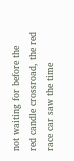not waiting for before the red candle crossroad, the red race car saw the time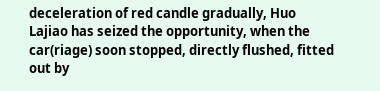deceleration of red candle gradually, Huo Lajiao has seized the opportunity, when the car(riage) soon stopped, directly flushed, fitted out by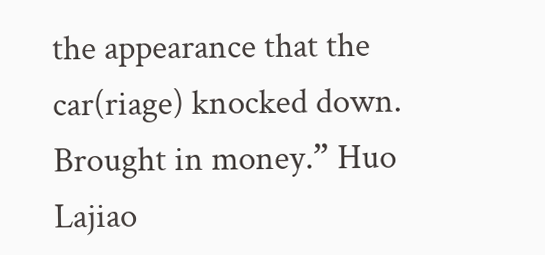the appearance that the car(riage) knocked down. Brought in money.” Huo Lajiao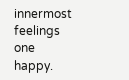innermost feelings one happy.